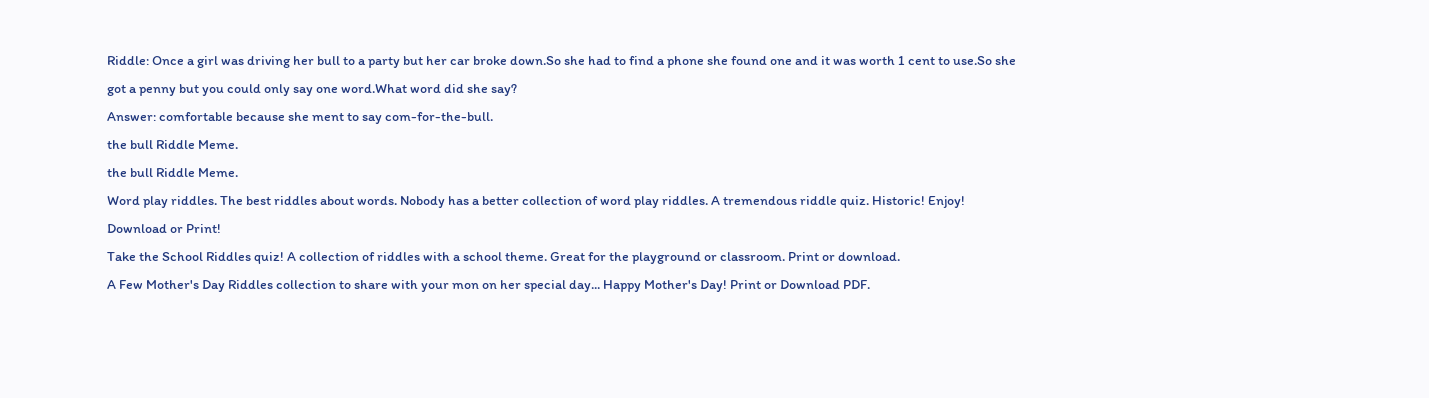Riddle: Once a girl was driving her bull to a party but her car broke down.So she had to find a phone she found one and it was worth 1 cent to use.So she got a penny but you could only say one word.What word did she say?
Answer: comfortable because she ment to say com-for-the-bull.
the bull Riddle Meme.
the bull Riddle Meme.
Word play riddles. The best riddles about words. Nobody has a better collection of word play riddles. A tremendous riddle quiz. Historic! Enjoy! Download or Print!
Take the School Riddles quiz! A collection of riddles with a school theme. Great for the playground or classroom. Print or download.
A Few Mother's Day Riddles collection to share with your mon on her special day... Happy Mother's Day! Print or Download PDF.